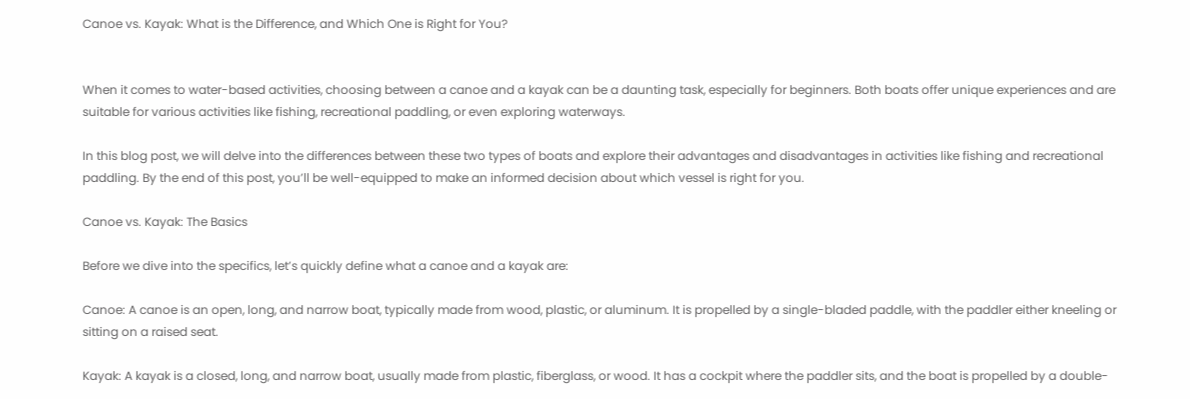Canoe vs. Kayak: What is the Difference, and Which One is Right for You?


When it comes to water-based activities, choosing between a canoe and a kayak can be a daunting task, especially for beginners. Both boats offer unique experiences and are suitable for various activities like fishing, recreational paddling, or even exploring waterways.

In this blog post, we will delve into the differences between these two types of boats and explore their advantages and disadvantages in activities like fishing and recreational paddling. By the end of this post, you’ll be well-equipped to make an informed decision about which vessel is right for you.

Canoe vs. Kayak: The Basics

Before we dive into the specifics, let’s quickly define what a canoe and a kayak are:

Canoe: A canoe is an open, long, and narrow boat, typically made from wood, plastic, or aluminum. It is propelled by a single-bladed paddle, with the paddler either kneeling or sitting on a raised seat.

Kayak: A kayak is a closed, long, and narrow boat, usually made from plastic, fiberglass, or wood. It has a cockpit where the paddler sits, and the boat is propelled by a double-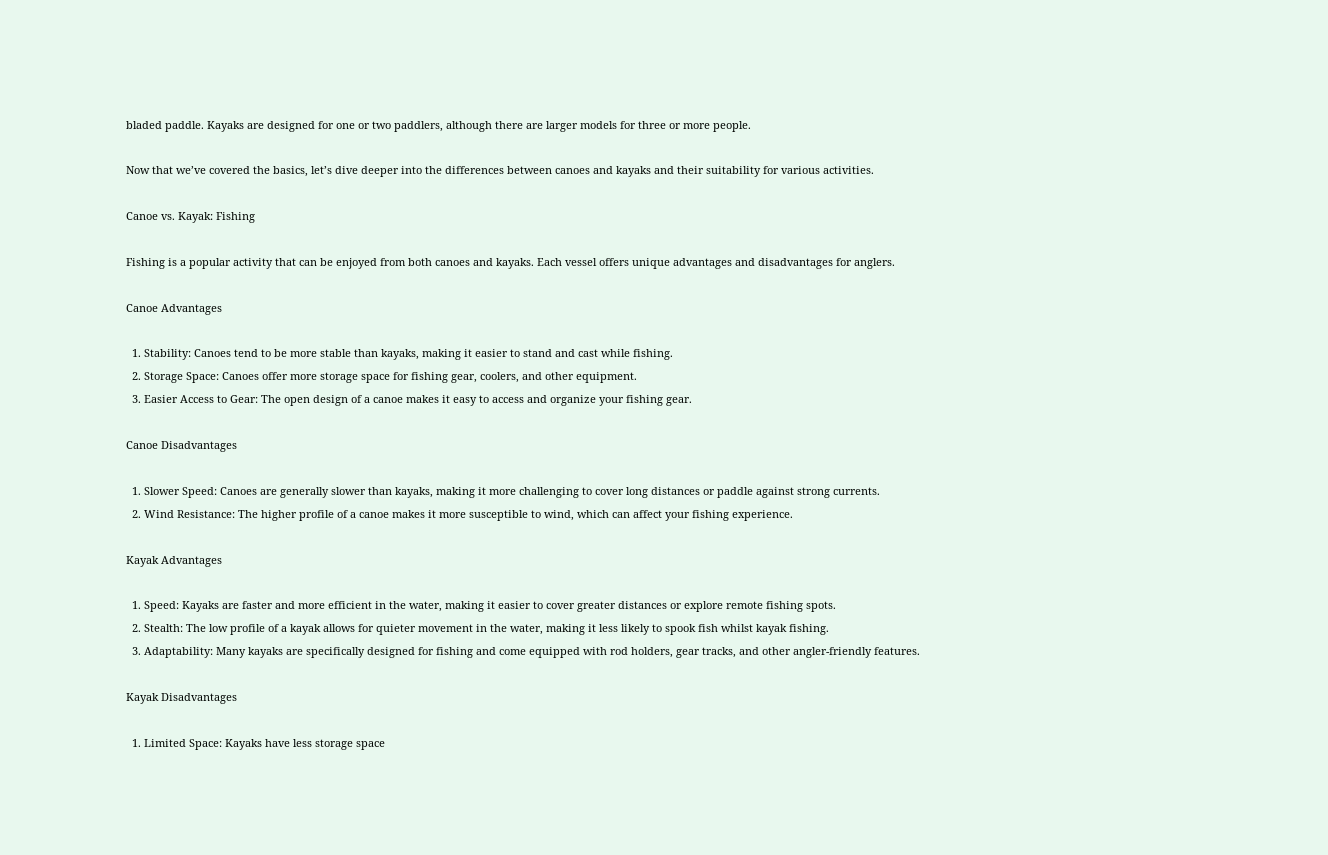bladed paddle. Kayaks are designed for one or two paddlers, although there are larger models for three or more people.

Now that we’ve covered the basics, let’s dive deeper into the differences between canoes and kayaks and their suitability for various activities.

Canoe vs. Kayak: Fishing

Fishing is a popular activity that can be enjoyed from both canoes and kayaks. Each vessel offers unique advantages and disadvantages for anglers.

Canoe Advantages

  1. Stability: Canoes tend to be more stable than kayaks, making it easier to stand and cast while fishing.
  2. Storage Space: Canoes offer more storage space for fishing gear, coolers, and other equipment.
  3. Easier Access to Gear: The open design of a canoe makes it easy to access and organize your fishing gear.

Canoe Disadvantages

  1. Slower Speed: Canoes are generally slower than kayaks, making it more challenging to cover long distances or paddle against strong currents.
  2. Wind Resistance: The higher profile of a canoe makes it more susceptible to wind, which can affect your fishing experience.

Kayak Advantages

  1. Speed: Kayaks are faster and more efficient in the water, making it easier to cover greater distances or explore remote fishing spots.
  2. Stealth: The low profile of a kayak allows for quieter movement in the water, making it less likely to spook fish whilst kayak fishing.
  3. Adaptability: Many kayaks are specifically designed for fishing and come equipped with rod holders, gear tracks, and other angler-friendly features.

Kayak Disadvantages

  1. Limited Space: Kayaks have less storage space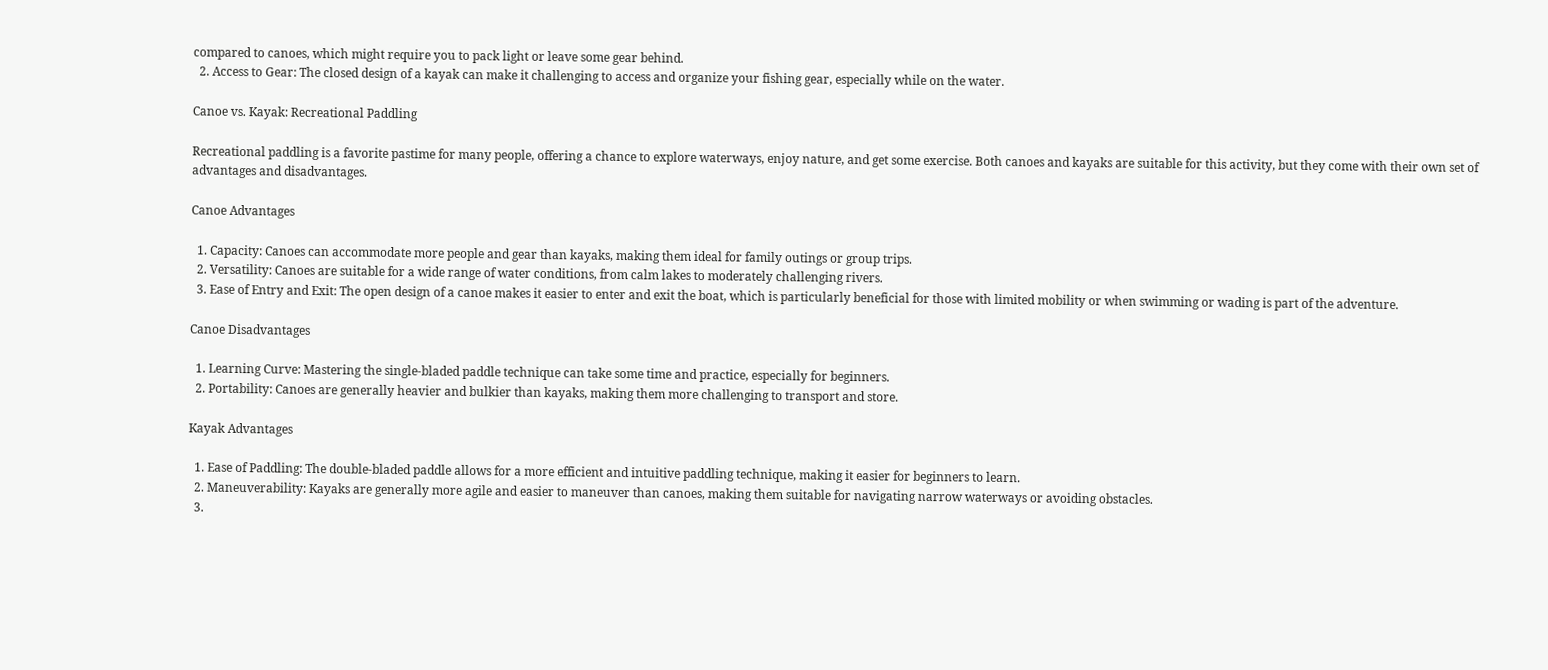compared to canoes, which might require you to pack light or leave some gear behind.
  2. Access to Gear: The closed design of a kayak can make it challenging to access and organize your fishing gear, especially while on the water.

Canoe vs. Kayak: Recreational Paddling

Recreational paddling is a favorite pastime for many people, offering a chance to explore waterways, enjoy nature, and get some exercise. Both canoes and kayaks are suitable for this activity, but they come with their own set of advantages and disadvantages.

Canoe Advantages

  1. Capacity: Canoes can accommodate more people and gear than kayaks, making them ideal for family outings or group trips.
  2. Versatility: Canoes are suitable for a wide range of water conditions, from calm lakes to moderately challenging rivers.
  3. Ease of Entry and Exit: The open design of a canoe makes it easier to enter and exit the boat, which is particularly beneficial for those with limited mobility or when swimming or wading is part of the adventure.

Canoe Disadvantages

  1. Learning Curve: Mastering the single-bladed paddle technique can take some time and practice, especially for beginners.
  2. Portability: Canoes are generally heavier and bulkier than kayaks, making them more challenging to transport and store.

Kayak Advantages

  1. Ease of Paddling: The double-bladed paddle allows for a more efficient and intuitive paddling technique, making it easier for beginners to learn.
  2. Maneuverability: Kayaks are generally more agile and easier to maneuver than canoes, making them suitable for navigating narrow waterways or avoiding obstacles.
  3.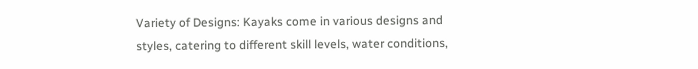Variety of Designs: Kayaks come in various designs and styles, catering to different skill levels, water conditions,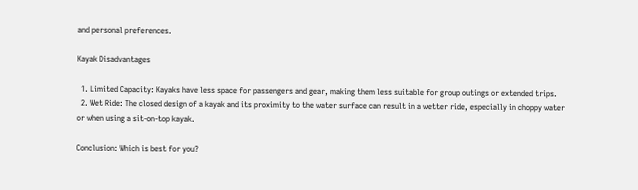and personal preferences.

Kayak Disadvantages

  1. Limited Capacity: Kayaks have less space for passengers and gear, making them less suitable for group outings or extended trips.
  2. Wet Ride: The closed design of a kayak and its proximity to the water surface can result in a wetter ride, especially in choppy water or when using a sit-on-top kayak.

Conclusion: Which is best for you?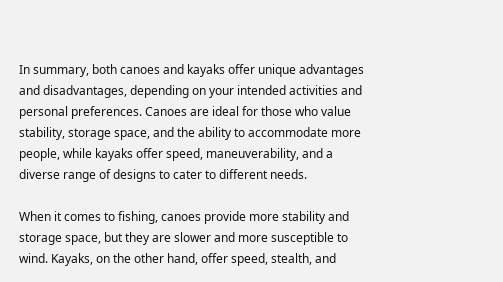In summary, both canoes and kayaks offer unique advantages and disadvantages, depending on your intended activities and personal preferences. Canoes are ideal for those who value stability, storage space, and the ability to accommodate more people, while kayaks offer speed, maneuverability, and a diverse range of designs to cater to different needs.

When it comes to fishing, canoes provide more stability and storage space, but they are slower and more susceptible to wind. Kayaks, on the other hand, offer speed, stealth, and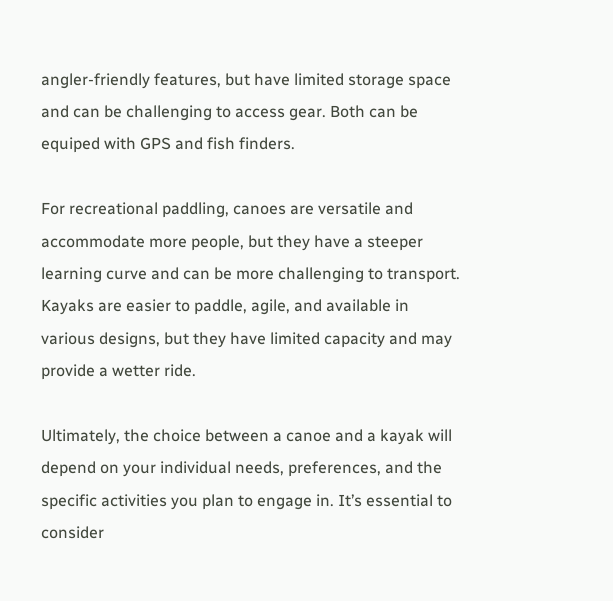angler-friendly features, but have limited storage space and can be challenging to access gear. Both can be equiped with GPS and fish finders.

For recreational paddling, canoes are versatile and accommodate more people, but they have a steeper learning curve and can be more challenging to transport. Kayaks are easier to paddle, agile, and available in various designs, but they have limited capacity and may provide a wetter ride.

Ultimately, the choice between a canoe and a kayak will depend on your individual needs, preferences, and the specific activities you plan to engage in. It’s essential to consider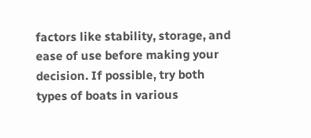factors like stability, storage, and ease of use before making your decision. If possible, try both types of boats in various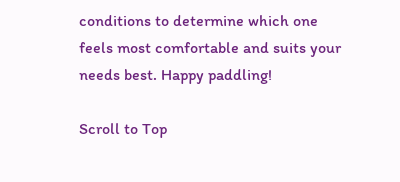conditions to determine which one feels most comfortable and suits your needs best. Happy paddling!

Scroll to Top